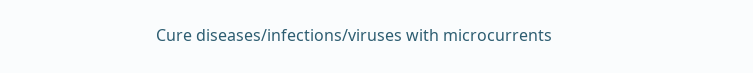Cure diseases/infections/viruses with microcurrents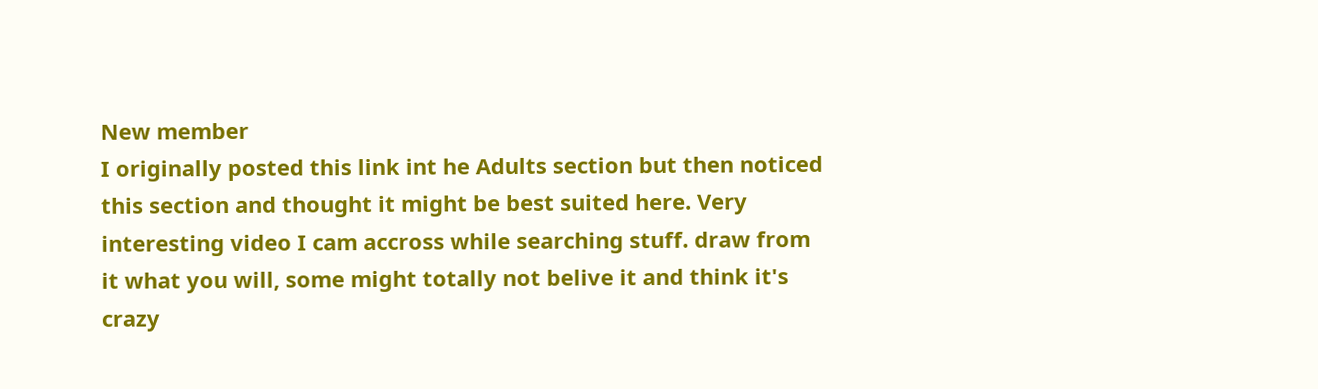New member
I originally posted this link int he Adults section but then noticed this section and thought it might be best suited here. Very interesting video I cam accross while searching stuff. draw from it what you will, some might totally not belive it and think it's crazy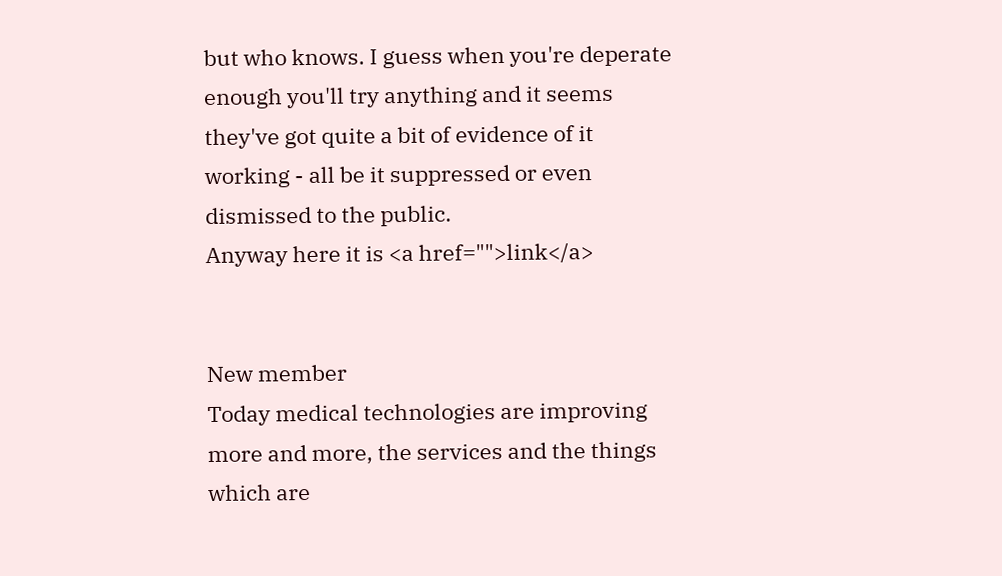but who knows. I guess when you're deperate enough you'll try anything and it seems they've got quite a bit of evidence of it working - all be it suppressed or even dismissed to the public.
Anyway here it is <a href="">link</a>


New member
Today medical technologies are improving more and more, the services and the things which are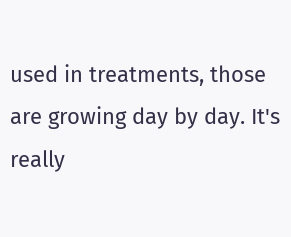used in treatments, those are growing day by day. It's really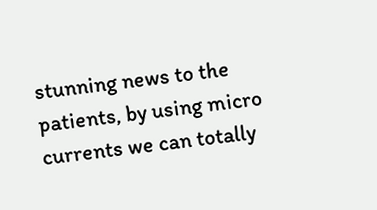stunning news to the patients, by using micro currents we can totally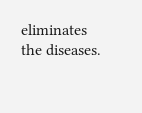eliminates the diseases.